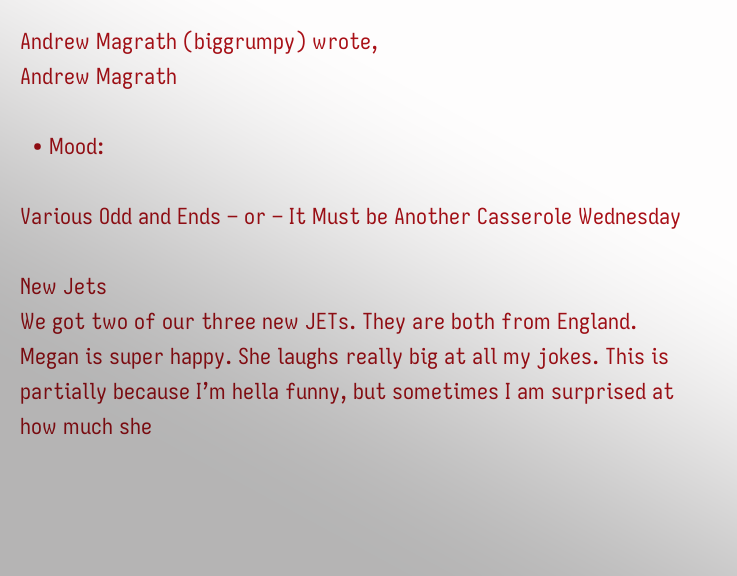Andrew Magrath (biggrumpy) wrote,
Andrew Magrath

  • Mood:

Various Odd and Ends – or – It Must be Another Casserole Wednesday

New Jets
We got two of our three new JETs. They are both from England. Megan is super happy. She laughs really big at all my jokes. This is partially because I’m hella funny, but sometimes I am surprised at how much she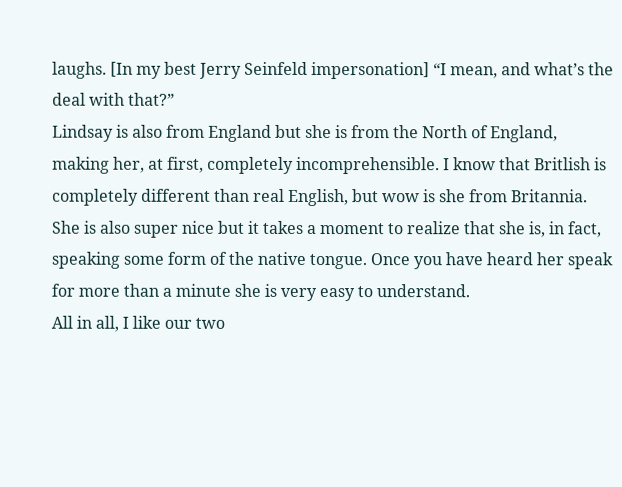laughs. [In my best Jerry Seinfeld impersonation] “I mean, and what’s the deal with that?”
Lindsay is also from England but she is from the North of England, making her, at first, completely incomprehensible. I know that Britlish is completely different than real English, but wow is she from Britannia. She is also super nice but it takes a moment to realize that she is, in fact, speaking some form of the native tongue. Once you have heard her speak for more than a minute she is very easy to understand.
All in all, I like our two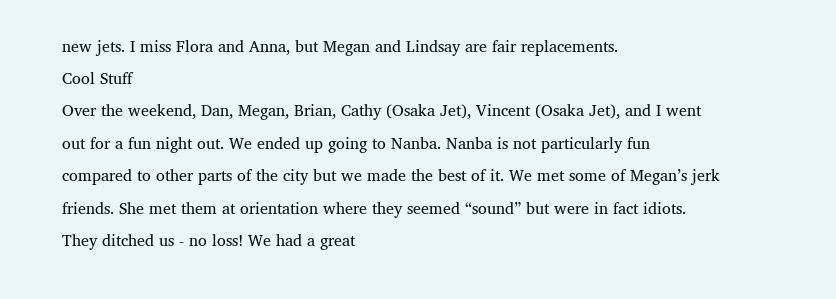new jets. I miss Flora and Anna, but Megan and Lindsay are fair replacements.
Cool Stuff
Over the weekend, Dan, Megan, Brian, Cathy (Osaka Jet), Vincent (Osaka Jet), and I went out for a fun night out. We ended up going to Nanba. Nanba is not particularly fun compared to other parts of the city but we made the best of it. We met some of Megan’s jerk friends. She met them at orientation where they seemed “sound” but were in fact idiots. They ditched us - no loss! We had a great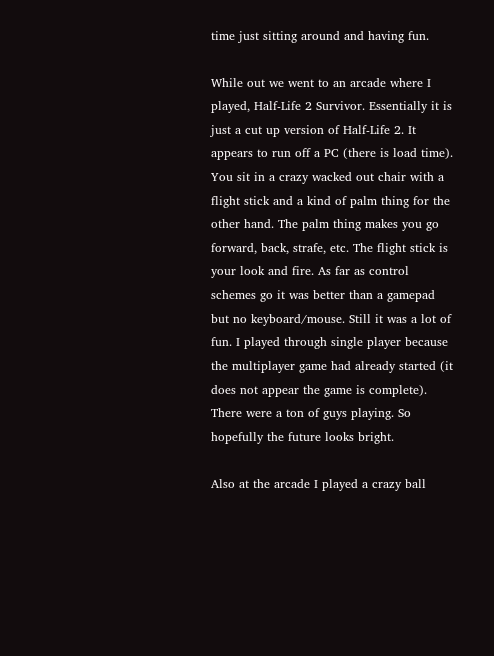time just sitting around and having fun.

While out we went to an arcade where I played, Half-Life 2 Survivor. Essentially it is just a cut up version of Half-Life 2. It appears to run off a PC (there is load time). You sit in a crazy wacked out chair with a flight stick and a kind of palm thing for the other hand. The palm thing makes you go forward, back, strafe, etc. The flight stick is your look and fire. As far as control schemes go it was better than a gamepad but no keyboard/mouse. Still it was a lot of fun. I played through single player because the multiplayer game had already started (it does not appear the game is complete). There were a ton of guys playing. So hopefully the future looks bright.

Also at the arcade I played a crazy ball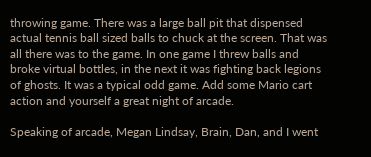throwing game. There was a large ball pit that dispensed actual tennis ball sized balls to chuck at the screen. That was all there was to the game. In one game I threw balls and broke virtual bottles, in the next it was fighting back legions of ghosts. It was a typical odd game. Add some Mario cart action and yourself a great night of arcade.

Speaking of arcade, Megan Lindsay, Brain, Dan, and I went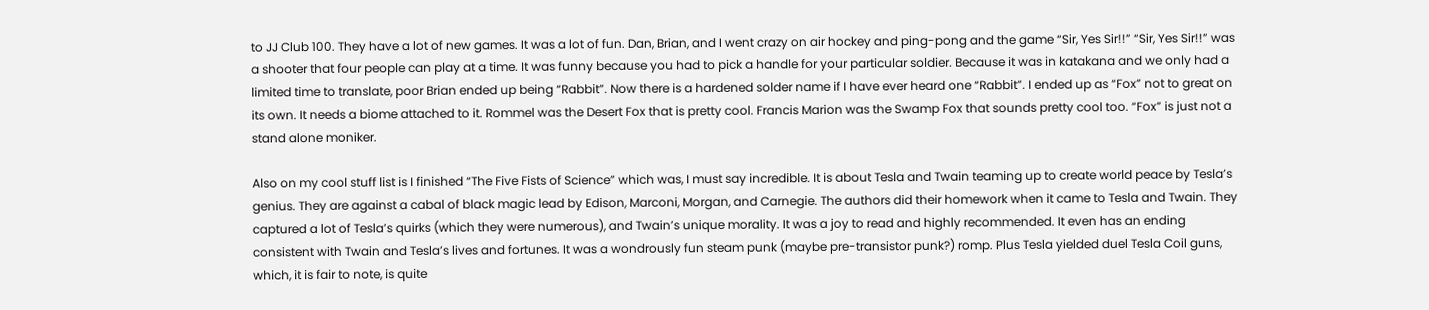to JJ Club 100. They have a lot of new games. It was a lot of fun. Dan, Brian, and I went crazy on air hockey and ping-pong and the game “Sir, Yes Sir!!” “Sir, Yes Sir!!” was a shooter that four people can play at a time. It was funny because you had to pick a handle for your particular soldier. Because it was in katakana and we only had a limited time to translate, poor Brian ended up being “Rabbit”. Now there is a hardened solder name if I have ever heard one “Rabbit”. I ended up as “Fox” not to great on its own. It needs a biome attached to it. Rommel was the Desert Fox that is pretty cool. Francis Marion was the Swamp Fox that sounds pretty cool too. “Fox” is just not a stand alone moniker.

Also on my cool stuff list is I finished “The Five Fists of Science” which was, I must say incredible. It is about Tesla and Twain teaming up to create world peace by Tesla’s genius. They are against a cabal of black magic lead by Edison, Marconi, Morgan, and Carnegie. The authors did their homework when it came to Tesla and Twain. They captured a lot of Tesla’s quirks (which they were numerous), and Twain’s unique morality. It was a joy to read and highly recommended. It even has an ending consistent with Twain and Tesla’s lives and fortunes. It was a wondrously fun steam punk (maybe pre-transistor punk?) romp. Plus Tesla yielded duel Tesla Coil guns, which, it is fair to note, is quite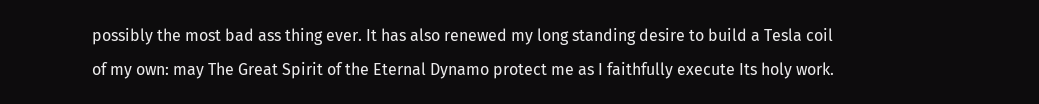possibly the most bad ass thing ever. It has also renewed my long standing desire to build a Tesla coil of my own: may The Great Spirit of the Eternal Dynamo protect me as I faithfully execute Its holy work.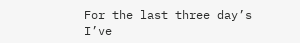For the last three day’s I’ve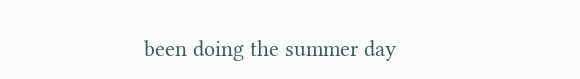been doing the summer day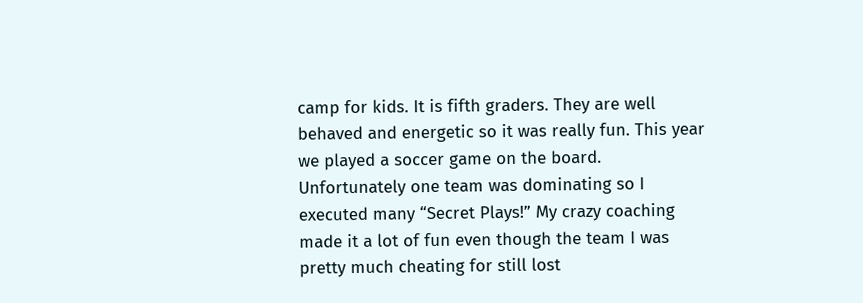camp for kids. It is fifth graders. They are well behaved and energetic so it was really fun. This year we played a soccer game on the board. Unfortunately one team was dominating so I executed many “Secret Plays!” My crazy coaching made it a lot of fun even though the team I was pretty much cheating for still lost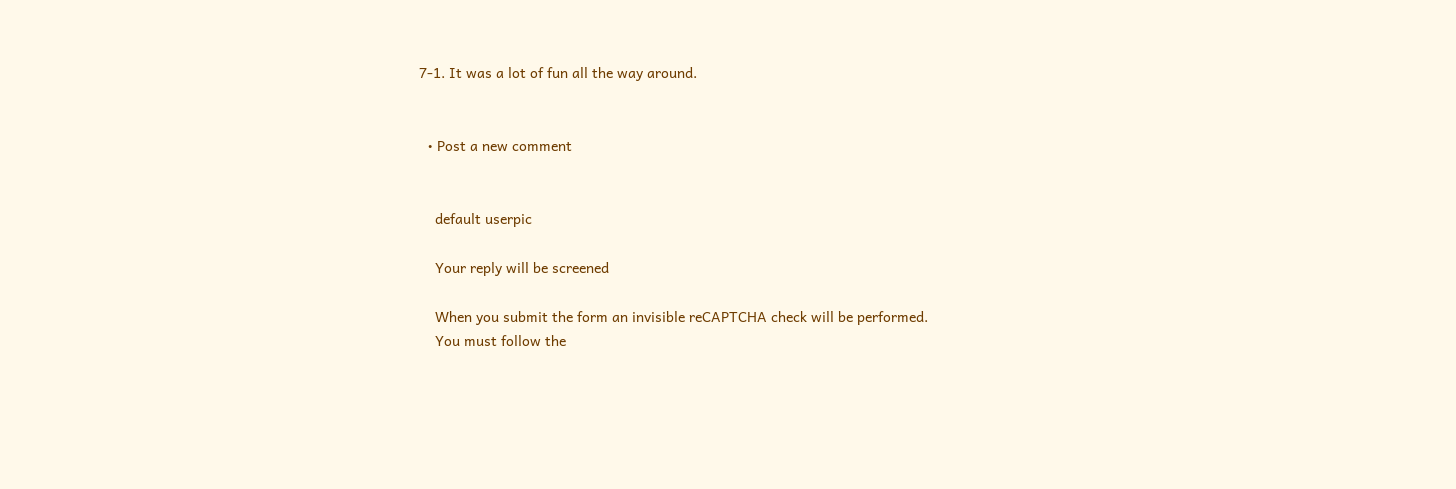7-1. It was a lot of fun all the way around.


  • Post a new comment


    default userpic

    Your reply will be screened

    When you submit the form an invisible reCAPTCHA check will be performed.
    You must follow the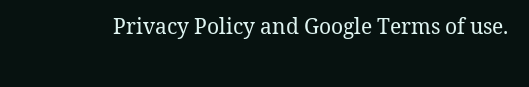Privacy Policy and Google Terms of use.